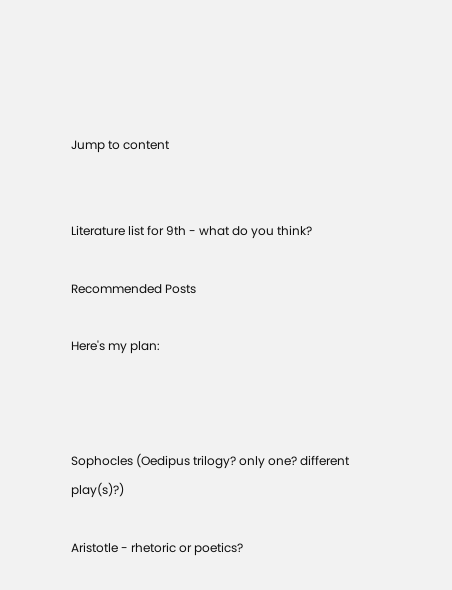Jump to content


Literature list for 9th - what do you think?

Recommended Posts

Here's my plan:



Sophocles (Oedipus trilogy? only one? different play(s)?)

Aristotle - rhetoric or poetics?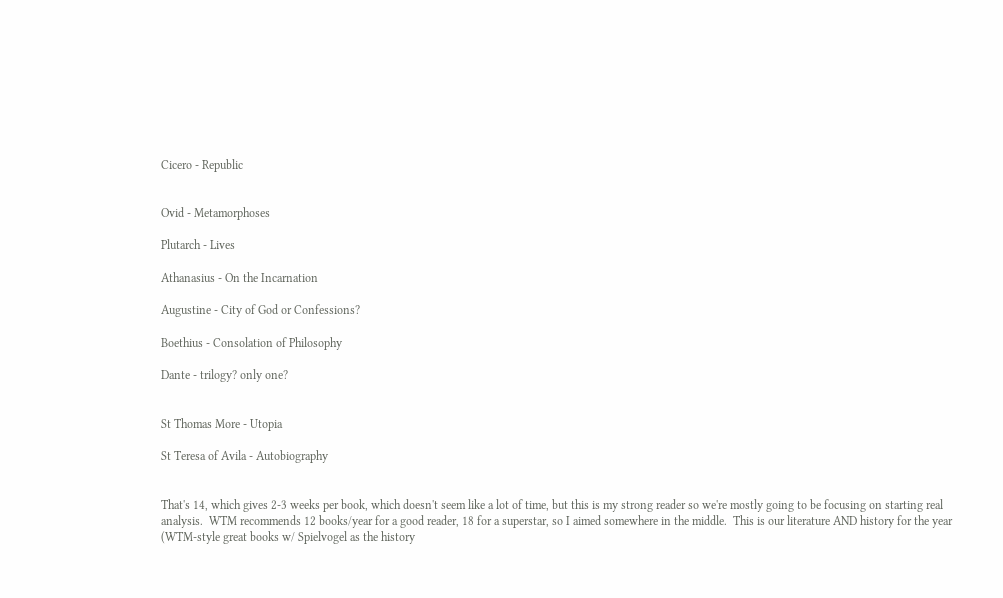Cicero - Republic


Ovid - Metamorphoses

Plutarch - Lives

Athanasius - On the Incarnation

Augustine - City of God or Confessions?

Boethius - Consolation of Philosophy

Dante - trilogy? only one?


St Thomas More - Utopia

St Teresa of Avila - Autobiography


That's 14, which gives 2-3 weeks per book, which doesn't seem like a lot of time, but this is my strong reader so we're mostly going to be focusing on starting real analysis.  WTM recommends 12 books/year for a good reader, 18 for a superstar, so I aimed somewhere in the middle.  This is our literature AND history for the year (WTM-style great books w/ Spielvogel as the history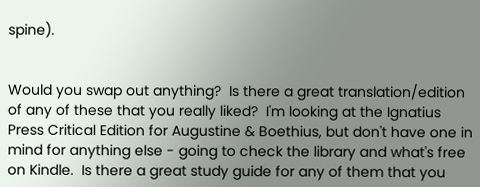spine).


Would you swap out anything?  Is there a great translation/edition of any of these that you really liked?  I'm looking at the Ignatius Press Critical Edition for Augustine & Boethius, but don't have one in mind for anything else - going to check the library and what's free on Kindle.  Is there a great study guide for any of them that you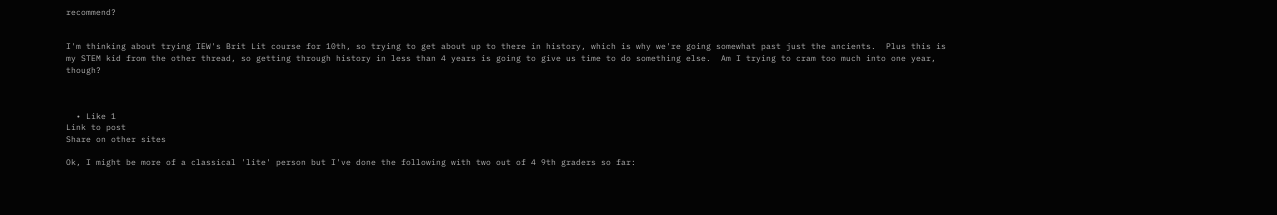recommend?


I'm thinking about trying IEW's Brit Lit course for 10th, so trying to get about up to there in history, which is why we're going somewhat past just the ancients.  Plus this is my STEM kid from the other thread, so getting through history in less than 4 years is going to give us time to do something else.  Am I trying to cram too much into one year, though?



  • Like 1
Link to post
Share on other sites

Ok, I might be more of a classical 'lite' person but I've done the following with two out of 4 9th graders so far: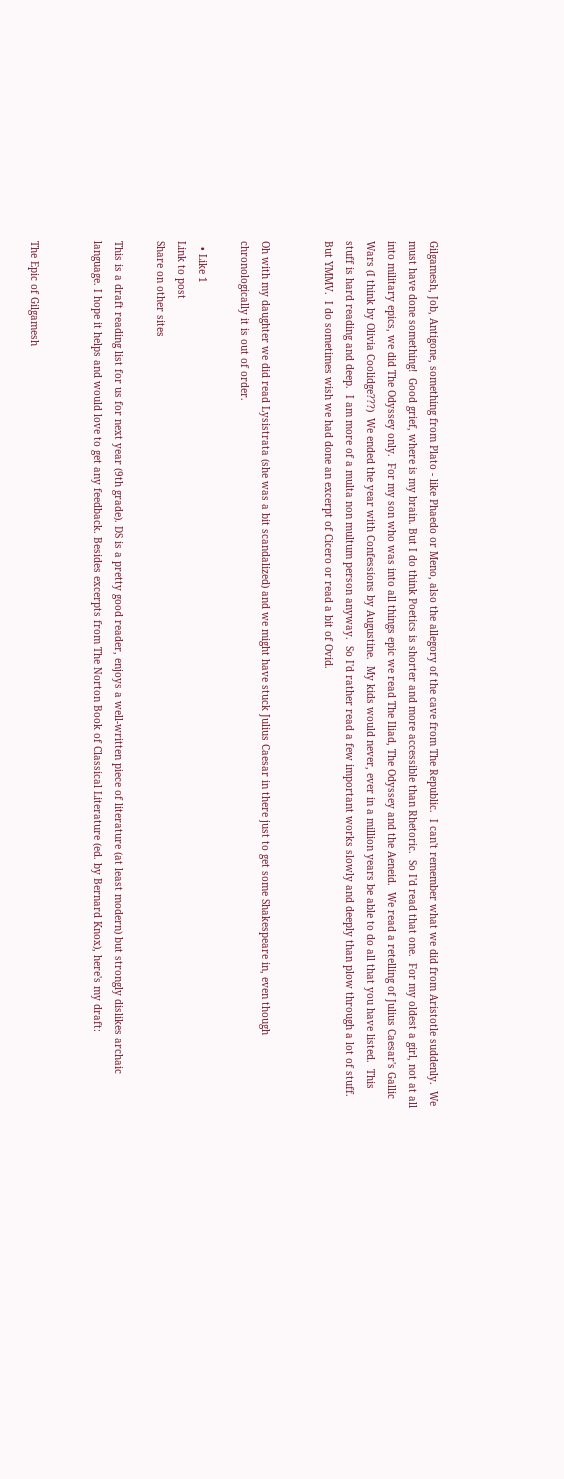Gilgamesh, Job, Antigone, something from Plato - like Phaedo or Meno, also the allegory of the cave from The Republic.  I can't remember what we did from Aristotle suddenly.  We must have done something!  Good grief, where is my brain. But I do think Poetics is shorter and more accessible than Rhetoric.  So I'd read that one.  For my oldest a girl, not at all into military epics, we did The Odyssey only.  For my son who was into all things epic we read The Iliad, The Odyssey and the Aeneid.  We read a retelling of Julius Caesar's Gallic Wars (I think by Olivia Coolidge???)  We ended the year with Confessions by Augustine.  My kids would never, ever in a million years be able to do all that you have listed.  This stuff is hard reading and deep.  I am more of a multa non multum person anyway.  So I'd rather read a few important works slowly and deeply than plow through a lot of stuff.  But YMMV.  I do sometimes wish we had done an excerpt of Cicero or read a bit of Ovid.


Oh with my daughter we did read Lysistrata (she was a bit scandalized) and we might have stuck Julius Caesar in there just to get some Shakespeare in, even though chronologically it is out of order.

  • Like 1
Link to post
Share on other sites

This is a draft reading list for us for next year (9th grade). DS is a pretty good reader, enjoys a well-written piece of literature (at least modern) but strongly dislikes archaic language. I hope it helps and would love to get any feedback. Besides excerpts from The Norton Book of Classical Literature (ed. by Bernard Knox), here's my draft:


The Epic of Gilgamesh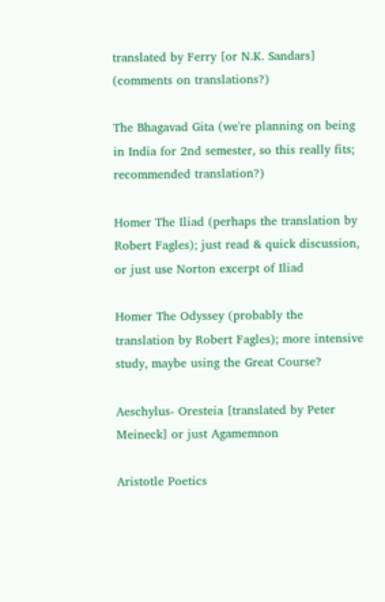translated by Ferry [or N.K. Sandars] (comments on translations?)

The Bhagavad Gita (we're planning on being in India for 2nd semester, so this really fits; recommended translation?)

Homer The Iliad (perhaps the translation by Robert Fagles); just read & quick discussion, or just use Norton excerpt of Iliad

Homer The Odyssey (probably the translation by Robert Fagles); more intensive study, maybe using the Great Course?

Aeschylus- Oresteia [translated by Peter Meineck] or just Agamemnon

Aristotle Poetics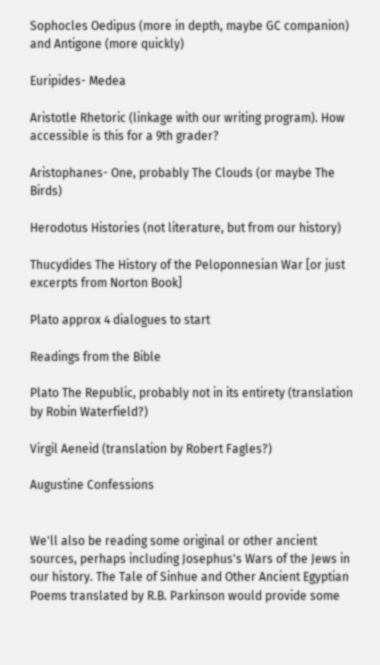Sophocles Oedipus (more in depth, maybe GC companion) and Antigone (more quickly)

Euripides- Medea

Aristotle Rhetoric (linkage with our writing program). How accessible is this for a 9th grader?

Aristophanes- One, probably The Clouds (or maybe The Birds)

Herodotus Histories (not literature, but from our history)

Thucydides The History of the Peloponnesian War [or just excerpts from Norton Book]

Plato approx 4 dialogues to start

Readings from the Bible

Plato The Republic, probably not in its entirety (translation by Robin Waterfield?)

Virgil Aeneid (translation by Robert Fagles?)

Augustine Confessions


We'll also be reading some original or other ancient sources, perhaps including Josephus's Wars of the Jews in our history. The Tale of Sinhue and Other Ancient Egyptian Poems translated by R.B. Parkinson would provide some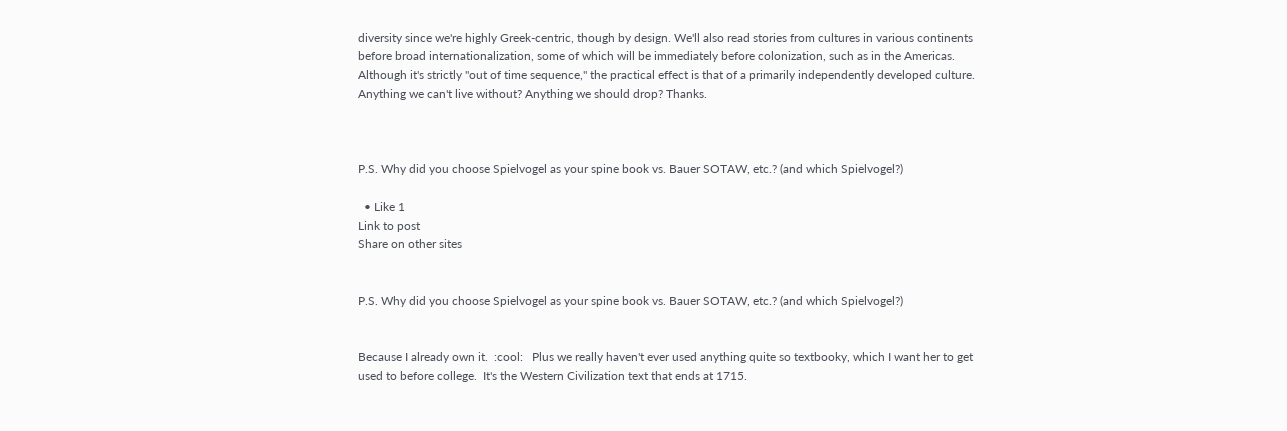diversity since we're highly Greek-centric, though by design. We'll also read stories from cultures in various continents before broad internationalization, some of which will be immediately before colonization, such as in the Americas. Although it's strictly "out of time sequence," the practical effect is that of a primarily independently developed culture. Anything we can't live without? Anything we should drop? Thanks.



P.S. Why did you choose Spielvogel as your spine book vs. Bauer SOTAW, etc.? (and which Spielvogel?)

  • Like 1
Link to post
Share on other sites


P.S. Why did you choose Spielvogel as your spine book vs. Bauer SOTAW, etc.? (and which Spielvogel?)


Because I already own it.  :cool:   Plus we really haven't ever used anything quite so textbooky, which I want her to get used to before college.  It's the Western Civilization text that ends at 1715.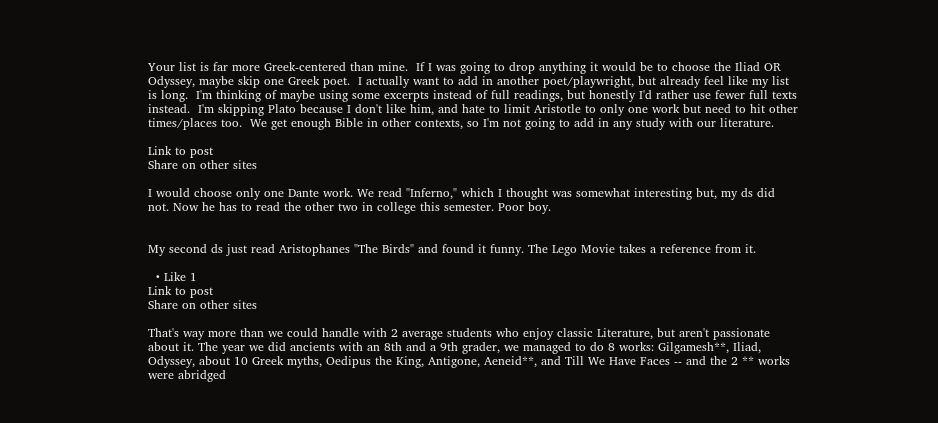Your list is far more Greek-centered than mine.  If I was going to drop anything it would be to choose the Iliad OR Odyssey, maybe skip one Greek poet.  I actually want to add in another poet/playwright, but already feel like my list is long.  I'm thinking of maybe using some excerpts instead of full readings, but honestly I'd rather use fewer full texts instead.  I'm skipping Plato because I don't like him, and hate to limit Aristotle to only one work but need to hit other times/places too.  We get enough Bible in other contexts, so I'm not going to add in any study with our literature.

Link to post
Share on other sites

I would choose only one Dante work. We read "Inferno," which I thought was somewhat interesting but, my ds did not. Now he has to read the other two in college this semester. Poor boy.


My second ds just read Aristophanes "The Birds" and found it funny. The Lego Movie takes a reference from it.

  • Like 1
Link to post
Share on other sites

That's way more than we could handle with 2 average students who enjoy classic Literature, but aren't passionate about it. The year we did ancients with an 8th and a 9th grader, we managed to do 8 works: Gilgamesh**, Iliad, Odyssey, about 10 Greek myths, Oedipus the King, Antigone, Aeneid**, and Till We Have Faces -- and the 2 ** works were abridged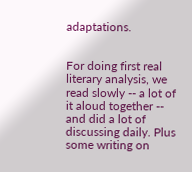adaptations.


For doing first real literary analysis, we read slowly -- a lot of it aloud together -- and did a lot of discussing daily. Plus some writing on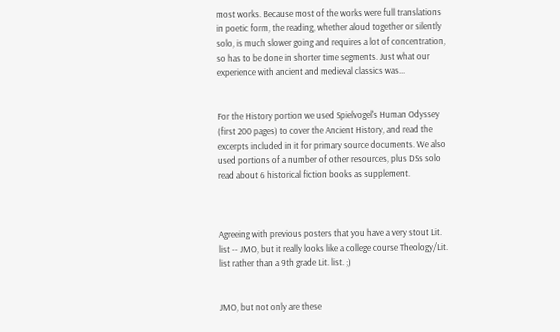most works. Because most of the works were full translations in poetic form, the reading, whether aloud together or silently solo, is much slower going and requires a lot of concentration, so has to be done in shorter time segments. Just what our experience with ancient and medieval classics was...


For the History portion we used Spielvogel's Human Odyssey (first 200 pages) to cover the Ancient History, and read the excerpts included in it for primary source documents. We also used portions of a number of other resources, plus DSs solo read about 6 historical fiction books as supplement.



Agreeing with previous posters that you have a very stout Lit. list -- JMO, but it really looks like a college course Theology/Lit. list rather than a 9th grade Lit. list. ;)


JMO, but not only are these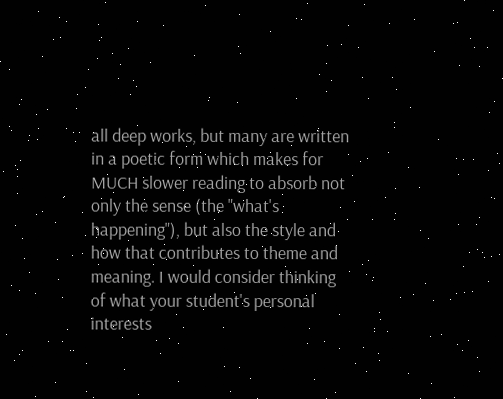all deep works, but many are written in a poetic form which makes for MUCH slower reading to absorb not only the sense (the "what's happening"), but also the style and how that contributes to theme and meaning. I would consider thinking of what your student's personal interests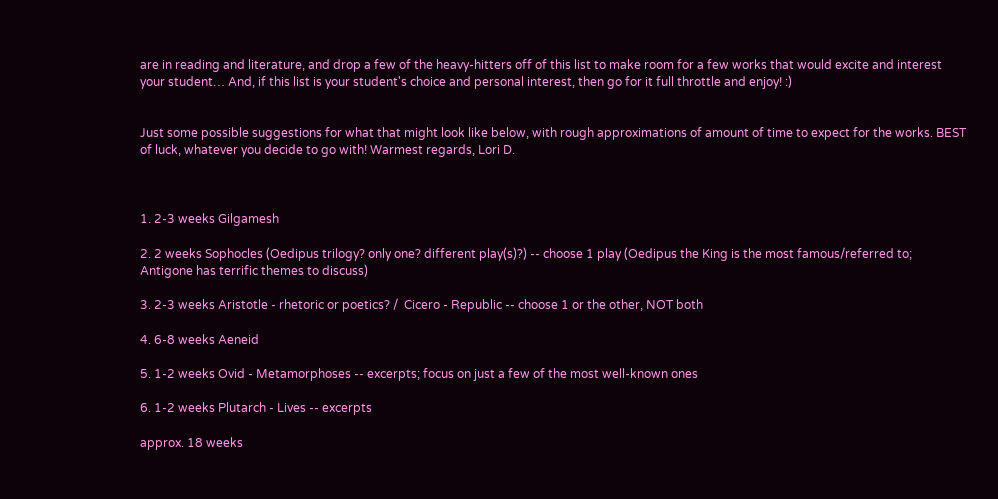are in reading and literature, and drop a few of the heavy-hitters off of this list to make room for a few works that would excite and interest your student… And, if this list is your student's choice and personal interest, then go for it full throttle and enjoy! :)


Just some possible suggestions for what that might look like below, with rough approximations of amount of time to expect for the works. BEST of luck, whatever you decide to go with! Warmest regards, Lori D.



1. 2-3 weeks Gilgamesh

2. 2 weeks Sophocles (Oedipus trilogy? only one? different play(s)?) -- choose 1 play (Oedipus the King is the most famous/referred to; Antigone has terrific themes to discuss)

3. 2-3 weeks Aristotle - rhetoric or poetics? /  Cicero - Republic -- choose 1 or the other, NOT both

4. 6-8 weeks Aeneid

5. 1-2 weeks Ovid - Metamorphoses -- excerpts; focus on just a few of the most well-known ones

6. 1-2 weeks Plutarch - Lives -- excerpts

approx. 18 weeks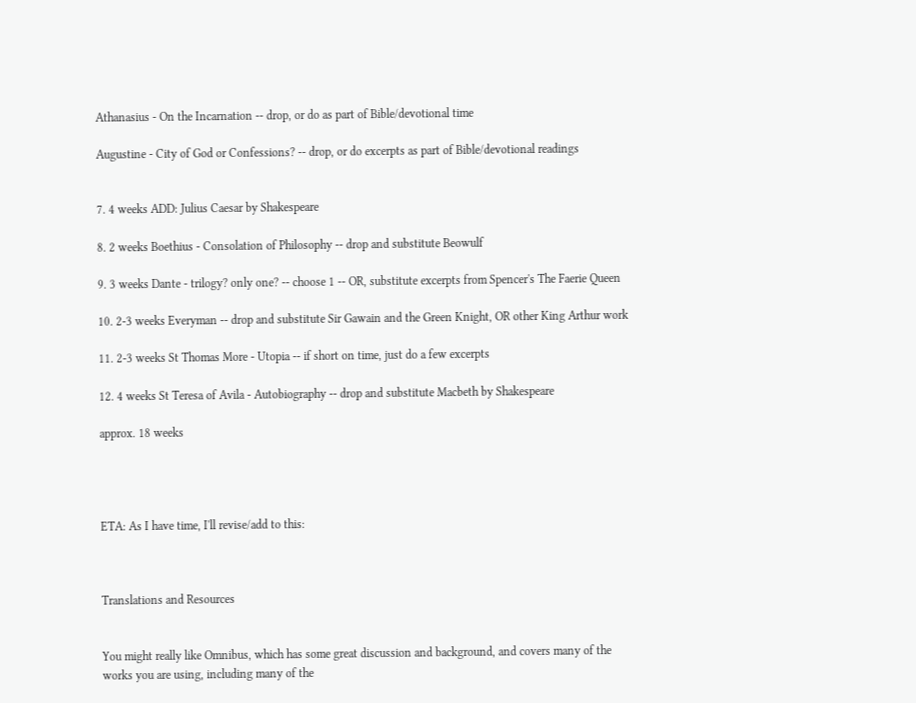Athanasius - On the Incarnation -- drop, or do as part of Bible/devotional time

Augustine - City of God or Confessions? -- drop, or do excerpts as part of Bible/devotional readings


7. 4 weeks ADD: Julius Caesar by Shakespeare

8. 2 weeks Boethius - Consolation of Philosophy -- drop and substitute Beowulf

9. 3 weeks Dante - trilogy? only one? -- choose 1 -- OR, substitute excerpts from Spencer's The Faerie Queen

10. 2-3 weeks Everyman -- drop and substitute Sir Gawain and the Green Knight, OR other King Arthur work

11. 2-3 weeks St Thomas More - Utopia -- if short on time, just do a few excerpts

12. 4 weeks St Teresa of Avila - Autobiography -- drop and substitute Macbeth by Shakespeare

approx. 18 weeks




ETA: As I have time, I'll revise/add to this:



Translations and Resources


You might really like Omnibus, which has some great discussion and background, and covers many of the works you are using, including many of the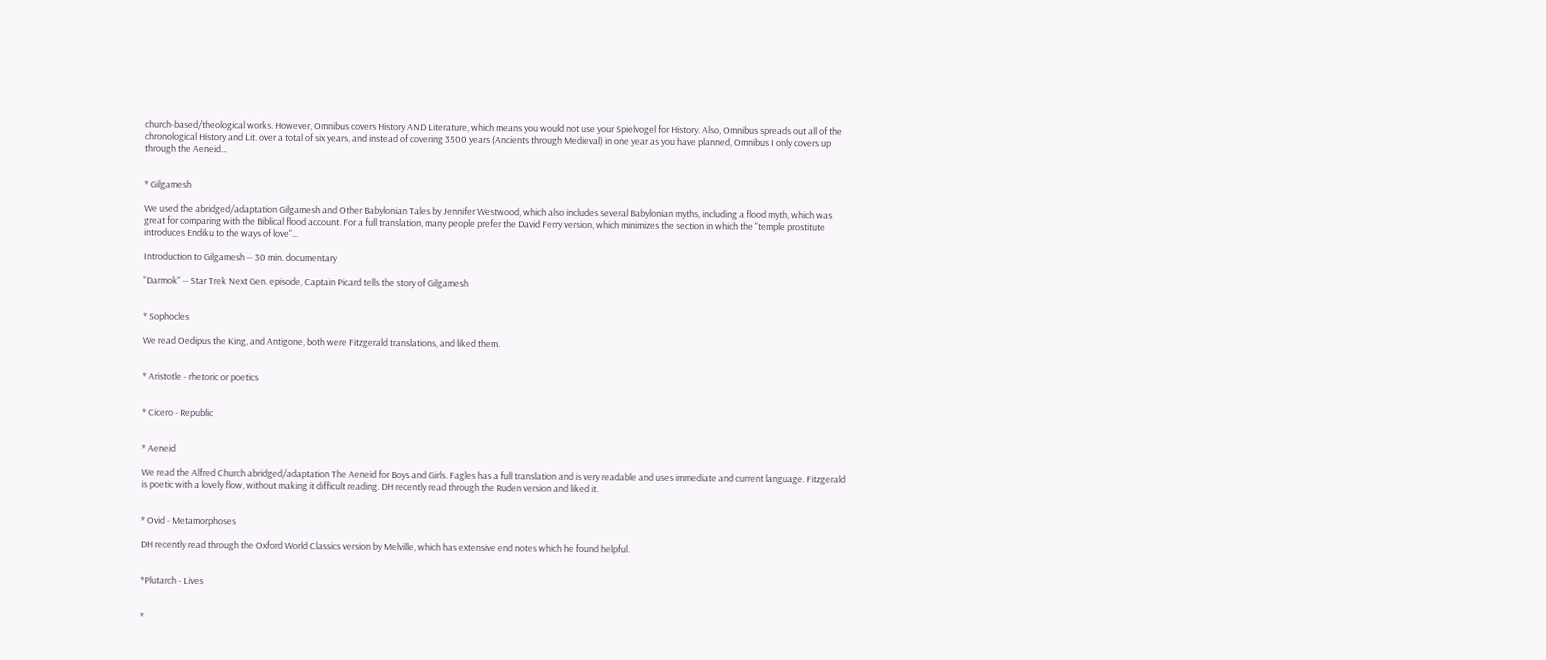church-based/theological works. However, Omnibus covers History AND Literature, which means you would not use your Spielvogel for History. Also, Omnibus spreads out all of the chronological History and Lit. over a total of six years, and instead of covering 3500 years (Ancients through Medieval) in one year as you have planned, Omnibus I only covers up through the Aeneid...


* Gilgamesh

We used the abridged/adaptation Gilgamesh and Other Babylonian Tales by Jennifer Westwood, which also includes several Babylonian myths, including a flood myth, which was great for comparing with the Biblical flood account. For a full translation, many people prefer the David Ferry version, which minimizes the section in which the "temple prostitute introduces Endiku to the ways of love"...

Introduction to Gilgamesh -- 30 min. documentary

"Darmok" -- Star Trek Next Gen. episode, Captain Picard tells the story of Gilgamesh


* Sophocles

We read Oedipus the King, and Antigone, both were Fitzgerald translations, and liked them.


* Aristotle - rhetoric or poetics


* Cicero - Republic


* Aeneid

We read the Alfred Church abridged/adaptation The Aeneid for Boys and Girls. Fagles has a full translation and is very readable and uses immediate and current language. Fitzgerald is poetic with a lovely flow, without making it difficult reading. DH recently read through the Ruden version and liked it.


* Ovid - Metamorphoses

DH recently read through the Oxford World Classics version by Melville, which has extensive end notes which he found helpful.


*Plutarch - Lives


*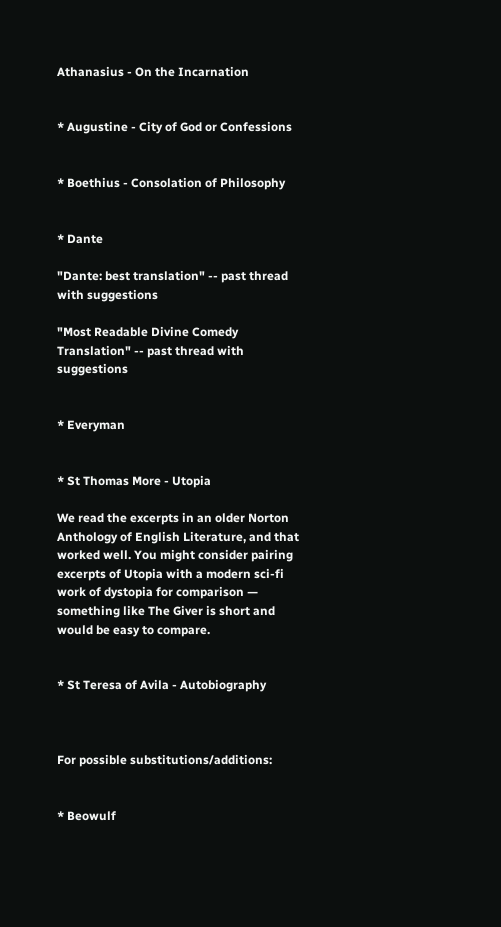Athanasius - On the Incarnation


* Augustine - City of God or Confessions


* Boethius - Consolation of Philosophy


* Dante

"Dante: best translation" -- past thread with suggestions

"Most Readable Divine Comedy Translation" -- past thread with suggestions


* Everyman


* St Thomas More - Utopia

We read the excerpts in an older Norton Anthology of English Literature, and that worked well. You might consider pairing excerpts of Utopia with a modern sci-fi work of dystopia for comparison — something like The Giver is short and would be easy to compare.


* St Teresa of Avila - Autobiography



For possible substitutions/additions:


* Beowulf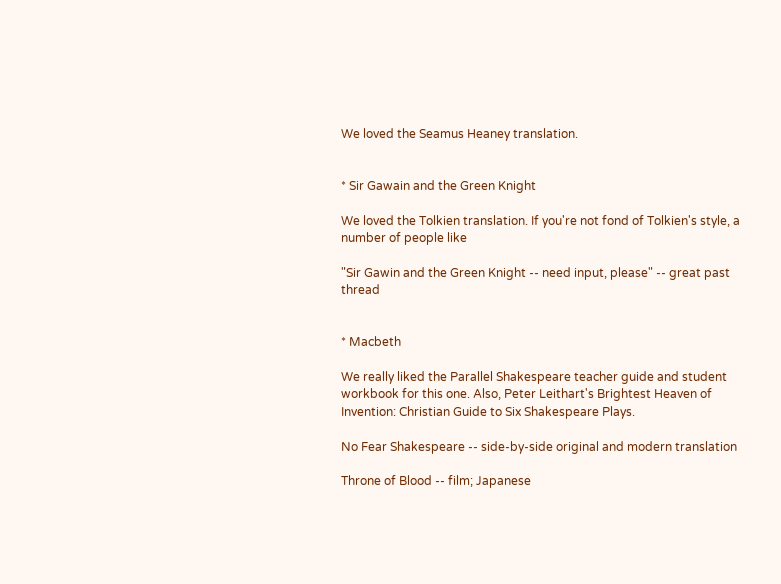We loved the Seamus Heaney translation.


* Sir Gawain and the Green Knight

We loved the Tolkien translation. If you're not fond of Tolkien's style, a number of people like

"Sir Gawin and the Green Knight -- need input, please" -- great past thread


* Macbeth

We really liked the Parallel Shakespeare teacher guide and student workbook for this one. Also, Peter Leithart's Brightest Heaven of Invention: Christian Guide to Six Shakespeare Plays.

No Fear Shakespeare -- side-by-side original and modern translation

Throne of Blood -- film; Japanese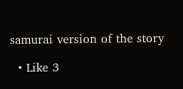samurai version of the story

  • Like 3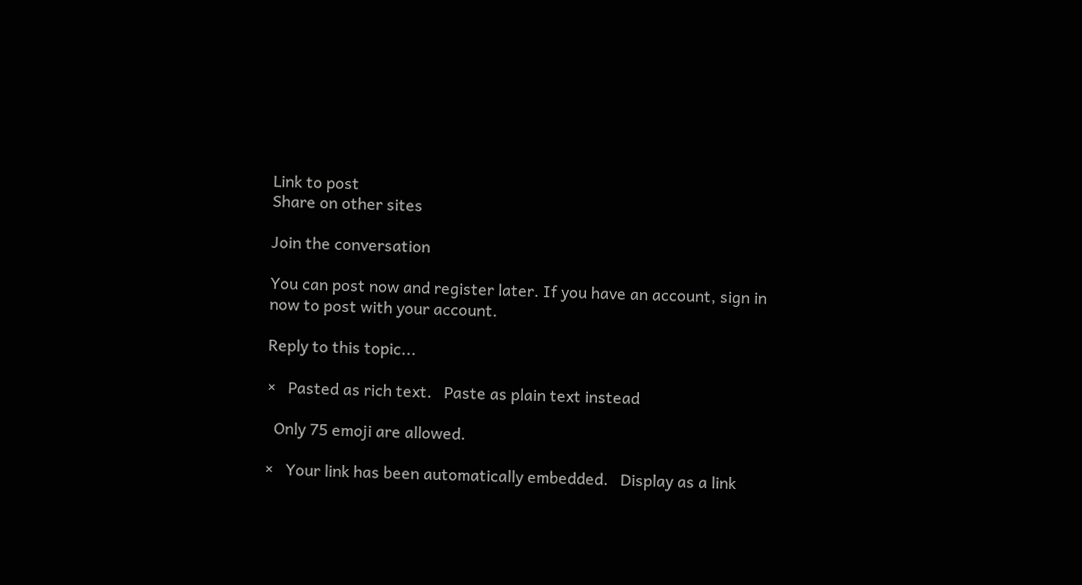Link to post
Share on other sites

Join the conversation

You can post now and register later. If you have an account, sign in now to post with your account.

Reply to this topic...

×   Pasted as rich text.   Paste as plain text instead

  Only 75 emoji are allowed.

×   Your link has been automatically embedded.   Display as a link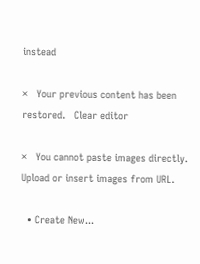instead

×   Your previous content has been restored.   Clear editor

×   You cannot paste images directly. Upload or insert images from URL.

  • Create New...